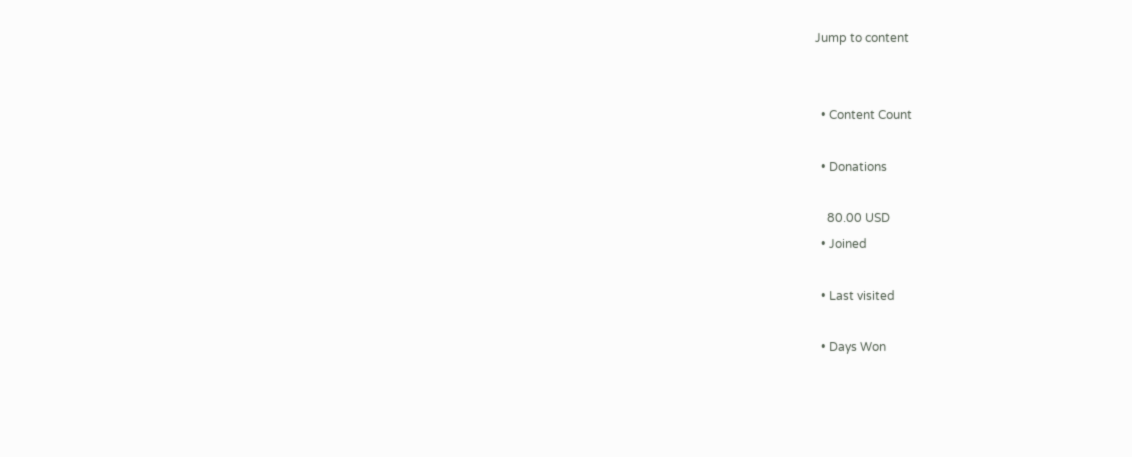Jump to content


  • Content Count

  • Donations

    80.00 USD
  • Joined

  • Last visited

  • Days Won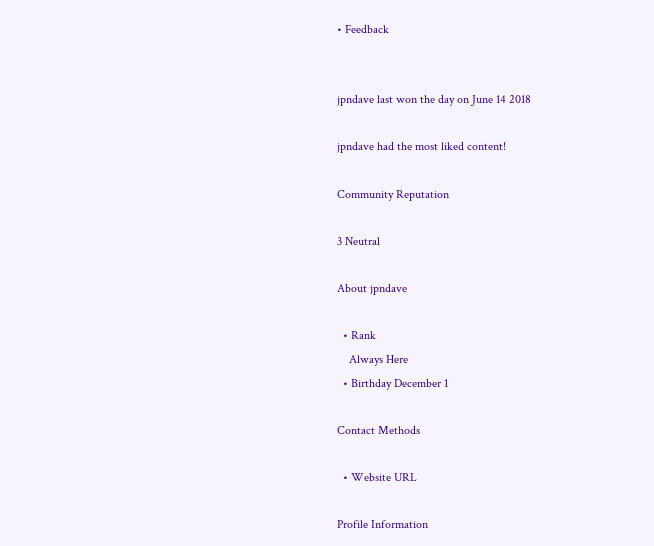• Feedback


jpndave last won the day on June 14 2018

jpndave had the most liked content!

Community Reputation

3 Neutral

About jpndave

  • Rank
    Always Here
  • Birthday December 1

Contact Methods

  • Website URL

Profile Information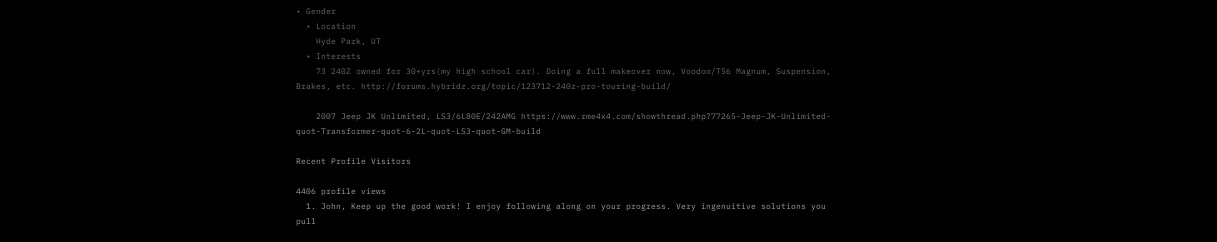• Gender
  • Location
    Hyde Park, UT
  • Interests
    73 240Z owned for 30+yrs(my high school car). Doing a full makeover now, Voodoo/T56 Magnum, Suspension, Brakes, etc. http://forums.hybridz.org/topic/123712-240z-pro-touring-build/

    2007 Jeep JK Unlimited, LS3/6L80E/242AMG https://www.rme4x4.com/showthread.php?77265-Jeep-JK-Unlimited-quot-Transformer-quot-6-2L-quot-LS3-quot-GM-build

Recent Profile Visitors

4406 profile views
  1. John, Keep up the good work! I enjoy following along on your progress. Very ingenuitive solutions you pull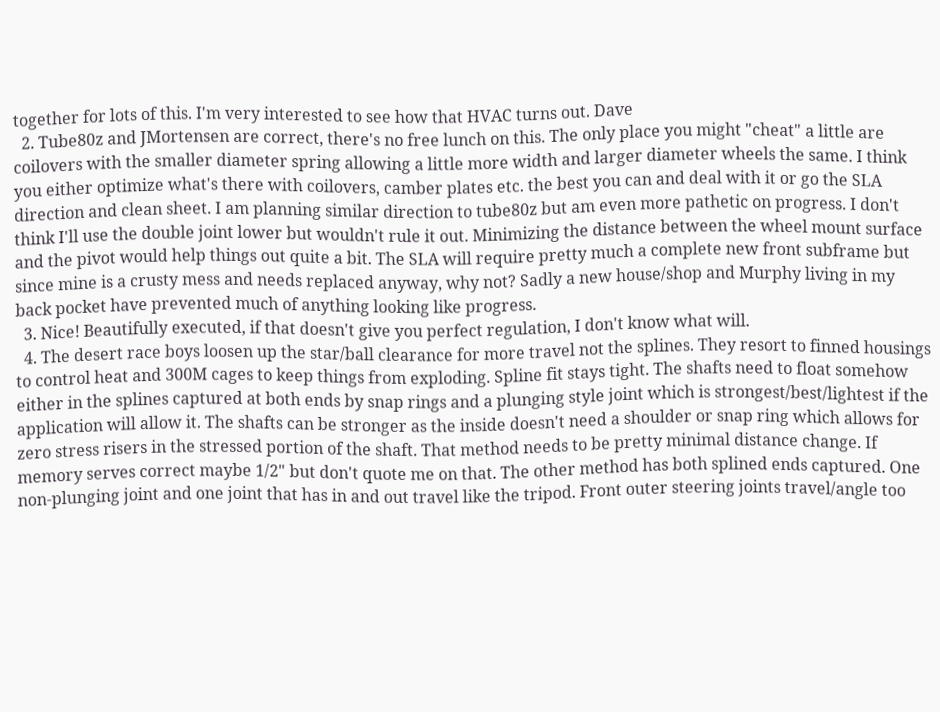together for lots of this. I'm very interested to see how that HVAC turns out. Dave
  2. Tube80z and JMortensen are correct, there's no free lunch on this. The only place you might "cheat" a little are coilovers with the smaller diameter spring allowing a little more width and larger diameter wheels the same. I think you either optimize what's there with coilovers, camber plates etc. the best you can and deal with it or go the SLA direction and clean sheet. I am planning similar direction to tube80z but am even more pathetic on progress. I don't think I'll use the double joint lower but wouldn't rule it out. Minimizing the distance between the wheel mount surface and the pivot would help things out quite a bit. The SLA will require pretty much a complete new front subframe but since mine is a crusty mess and needs replaced anyway, why not? Sadly a new house/shop and Murphy living in my back pocket have prevented much of anything looking like progress.
  3. Nice! Beautifully executed, if that doesn't give you perfect regulation, I don't know what will.
  4. The desert race boys loosen up the star/ball clearance for more travel not the splines. They resort to finned housings to control heat and 300M cages to keep things from exploding. Spline fit stays tight. The shafts need to float somehow either in the splines captured at both ends by snap rings and a plunging style joint which is strongest/best/lightest if the application will allow it. The shafts can be stronger as the inside doesn't need a shoulder or snap ring which allows for zero stress risers in the stressed portion of the shaft. That method needs to be pretty minimal distance change. If memory serves correct maybe 1/2" but don't quote me on that. The other method has both splined ends captured. One non-plunging joint and one joint that has in and out travel like the tripod. Front outer steering joints travel/angle too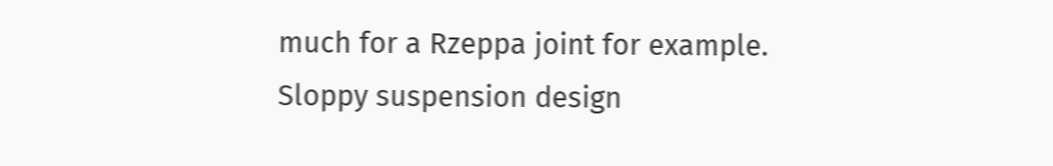much for a Rzeppa joint for example. Sloppy suspension design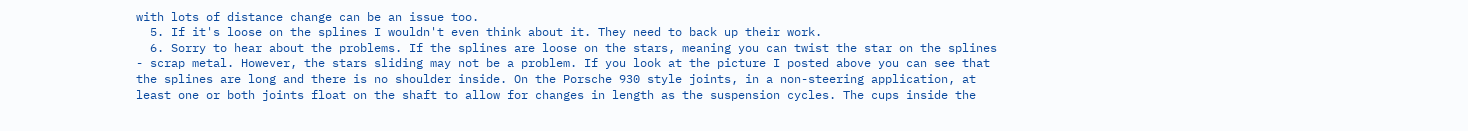with lots of distance change can be an issue too.
  5. If it's loose on the splines I wouldn't even think about it. They need to back up their work.
  6. Sorry to hear about the problems. If the splines are loose on the stars, meaning you can twist the star on the splines - scrap metal. However, the stars sliding may not be a problem. If you look at the picture I posted above you can see that the splines are long and there is no shoulder inside. On the Porsche 930 style joints, in a non-steering application, at least one or both joints float on the shaft to allow for changes in length as the suspension cycles. The cups inside the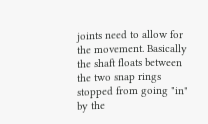joints need to allow for the movement. Basically the shaft floats between the two snap rings stopped from going "in" by the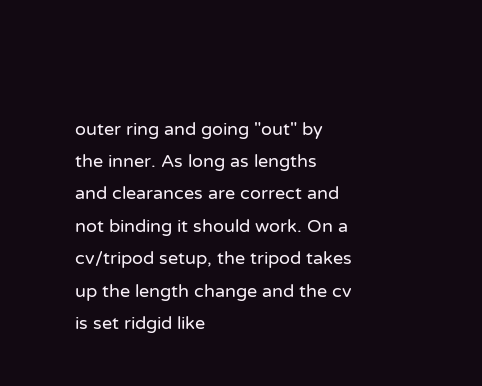outer ring and going "out" by the inner. As long as lengths and clearances are correct and not binding it should work. On a cv/tripod setup, the tripod takes up the length change and the cv is set ridgid like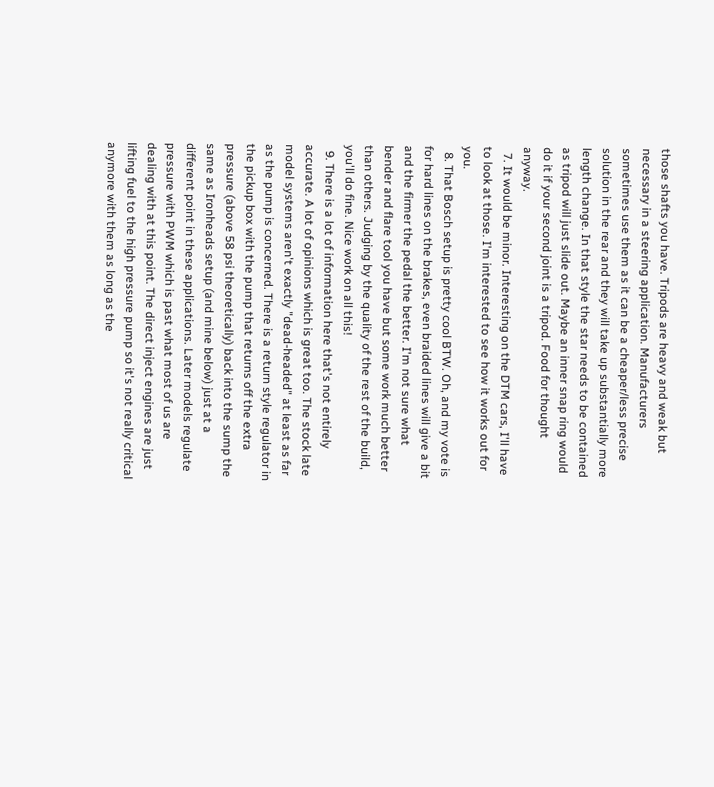those shafts you have. Tripods are heavy and weak but necessary in a steering application. Manufacturers sometimes use them as it can be a cheaper/less precise solution in the rear and they will take up substantially more length change. In that style the star needs to be contained as tripod will just slide out. Maybe an inner snap ring would do it if your second joint is a tripod. Food for thought anyway.
  7. It would be minor. Interesting on the DTM cars, I'll have to look at those. I'm interested to see how it works out for you.
  8. That Bosch setup is pretty cool BTW. Oh, and my vote is for hard lines on the brakes, even braided lines will give a bit and the firmer the pedal the better. I'm not sure what bender and flare tool you have but some work much better than others. Judging by the quality of the rest of the build, you'll do fine. Nice work on all this!
  9. There is a lot of information here that's not entirely accurate. A lot of opinions which is great too. The stock late model systems aren't exactly "dead-headed" at least as far as the pump is concerned. There is a return style regulator in the pickup box with the pump that returns off the extra pressure (above 58 psi theoretically) back into the sump the same as Ironheads setup (and mine below) just at a different point in these applications. Later models regulate pressure with PWM which is past what most of us are dealing with at this point. The direct inject engines are just lifting fuel to the high pressure pump so it's not really critical anymore with them as long as the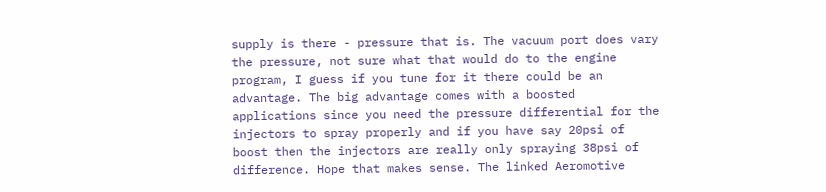supply is there - pressure that is. The vacuum port does vary the pressure, not sure what that would do to the engine program, I guess if you tune for it there could be an advantage. The big advantage comes with a boosted applications since you need the pressure differential for the injectors to spray properly and if you have say 20psi of boost then the injectors are really only spraying 38psi of difference. Hope that makes sense. The linked Aeromotive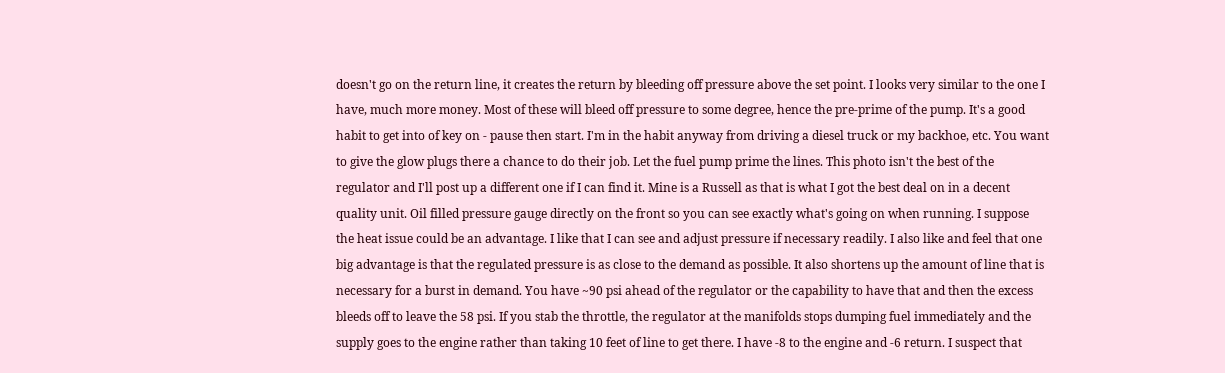doesn't go on the return line, it creates the return by bleeding off pressure above the set point. I looks very similar to the one I have, much more money. Most of these will bleed off pressure to some degree, hence the pre-prime of the pump. It's a good habit to get into of key on - pause then start. I'm in the habit anyway from driving a diesel truck or my backhoe, etc. You want to give the glow plugs there a chance to do their job. Let the fuel pump prime the lines. This photo isn't the best of the regulator and I'll post up a different one if I can find it. Mine is a Russell as that is what I got the best deal on in a decent quality unit. Oil filled pressure gauge directly on the front so you can see exactly what's going on when running. I suppose the heat issue could be an advantage. I like that I can see and adjust pressure if necessary readily. I also like and feel that one big advantage is that the regulated pressure is as close to the demand as possible. It also shortens up the amount of line that is necessary for a burst in demand. You have ~90 psi ahead of the regulator or the capability to have that and then the excess bleeds off to leave the 58 psi. If you stab the throttle, the regulator at the manifolds stops dumping fuel immediately and the supply goes to the engine rather than taking 10 feet of line to get there. I have -8 to the engine and -6 return. I suspect that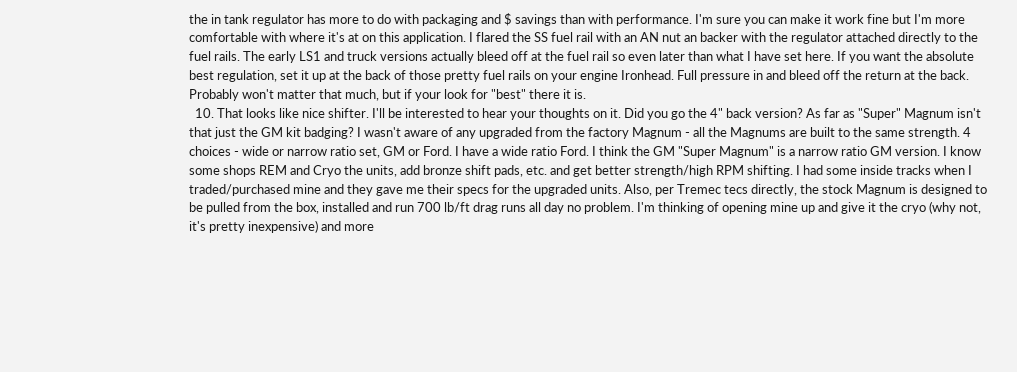the in tank regulator has more to do with packaging and $ savings than with performance. I'm sure you can make it work fine but I'm more comfortable with where it's at on this application. I flared the SS fuel rail with an AN nut an backer with the regulator attached directly to the fuel rails. The early LS1 and truck versions actually bleed off at the fuel rail so even later than what I have set here. If you want the absolute best regulation, set it up at the back of those pretty fuel rails on your engine Ironhead. Full pressure in and bleed off the return at the back. Probably won't matter that much, but if your look for "best" there it is.
  10. That looks like nice shifter. I'll be interested to hear your thoughts on it. Did you go the 4" back version? As far as "Super" Magnum isn't that just the GM kit badging? I wasn't aware of any upgraded from the factory Magnum - all the Magnums are built to the same strength. 4 choices - wide or narrow ratio set, GM or Ford. I have a wide ratio Ford. I think the GM "Super Magnum" is a narrow ratio GM version. I know some shops REM and Cryo the units, add bronze shift pads, etc. and get better strength/high RPM shifting. I had some inside tracks when I traded/purchased mine and they gave me their specs for the upgraded units. Also, per Tremec tecs directly, the stock Magnum is designed to be pulled from the box, installed and run 700 lb/ft drag runs all day no problem. I'm thinking of opening mine up and give it the cryo (why not, it's pretty inexpensive) and more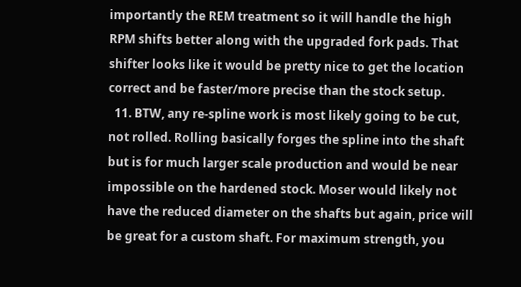importantly the REM treatment so it will handle the high RPM shifts better along with the upgraded fork pads. That shifter looks like it would be pretty nice to get the location correct and be faster/more precise than the stock setup.
  11. BTW, any re-spline work is most likely going to be cut, not rolled. Rolling basically forges the spline into the shaft but is for much larger scale production and would be near impossible on the hardened stock. Moser would likely not have the reduced diameter on the shafts but again, price will be great for a custom shaft. For maximum strength, you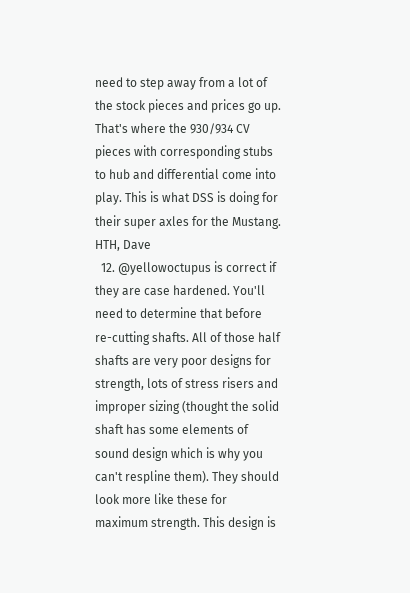need to step away from a lot of the stock pieces and prices go up. That's where the 930/934 CV pieces with corresponding stubs to hub and differential come into play. This is what DSS is doing for their super axles for the Mustang. HTH, Dave
  12. @yellowoctupus is correct if they are case hardened. You'll need to determine that before re-cutting shafts. All of those half shafts are very poor designs for strength, lots of stress risers and improper sizing (thought the solid shaft has some elements of sound design which is why you can't respline them). They should look more like these for maximum strength. This design is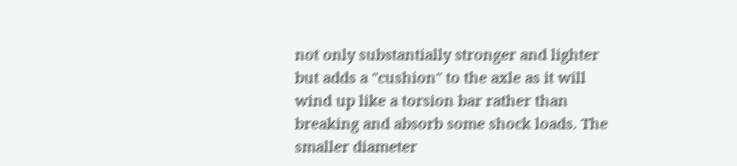not only substantially stronger and lighter but adds a "cushion" to the axle as it will wind up like a torsion bar rather than breaking and absorb some shock loads. The smaller diameter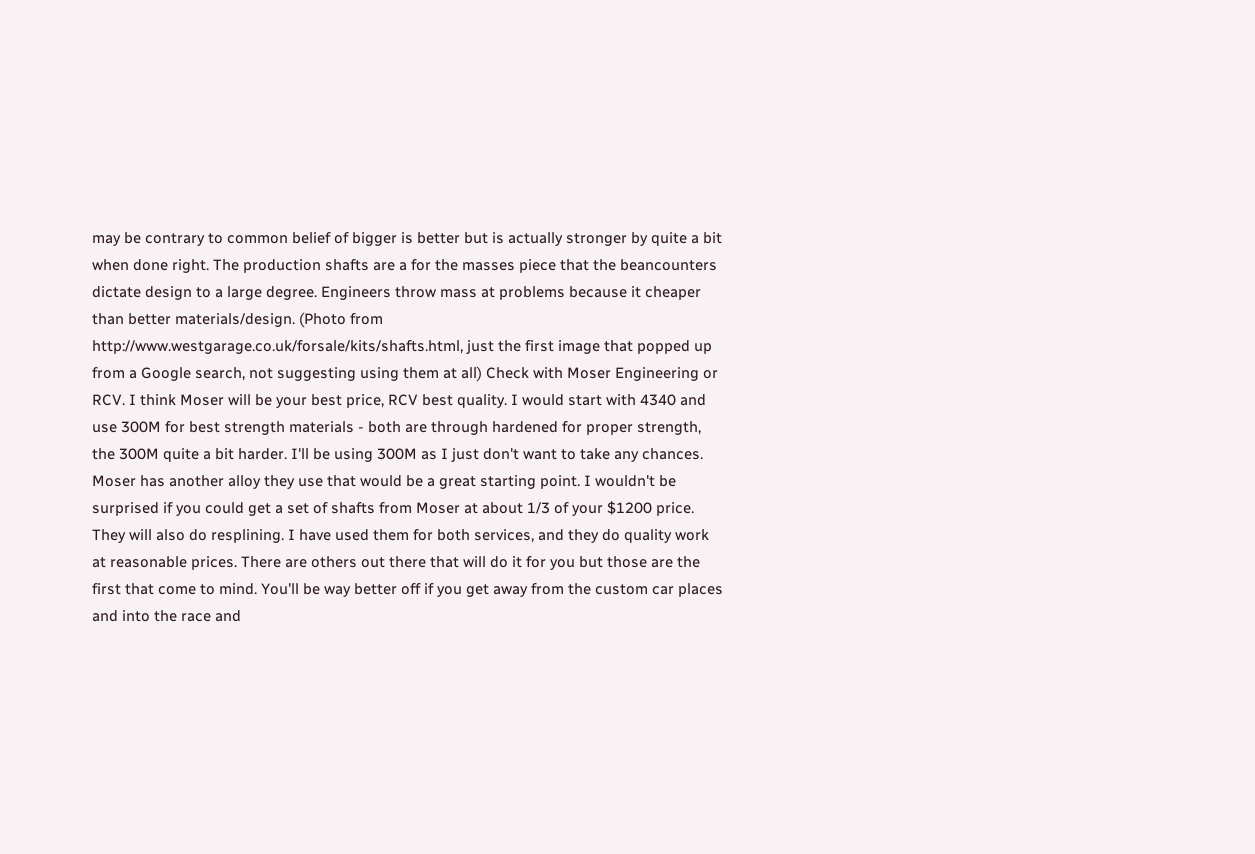may be contrary to common belief of bigger is better but is actually stronger by quite a bit when done right. The production shafts are a for the masses piece that the beancounters dictate design to a large degree. Engineers throw mass at problems because it cheaper than better materials/design. (Photo from http://www.westgarage.co.uk/forsale/kits/shafts.html, just the first image that popped up from a Google search, not suggesting using them at all) Check with Moser Engineering or RCV. I think Moser will be your best price, RCV best quality. I would start with 4340 and use 300M for best strength materials - both are through hardened for proper strength, the 300M quite a bit harder. I'll be using 300M as I just don't want to take any chances. Moser has another alloy they use that would be a great starting point. I wouldn't be surprised if you could get a set of shafts from Moser at about 1/3 of your $1200 price. They will also do resplining. I have used them for both services, and they do quality work at reasonable prices. There are others out there that will do it for you but those are the first that come to mind. You'll be way better off if you get away from the custom car places and into the race and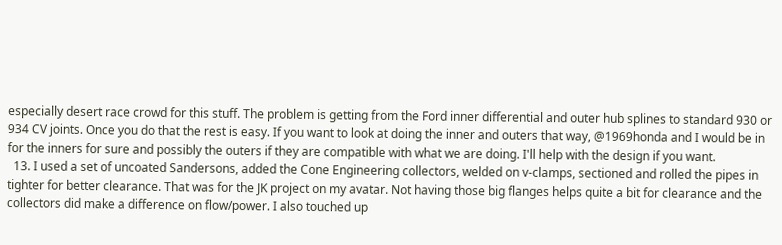especially desert race crowd for this stuff. The problem is getting from the Ford inner differential and outer hub splines to standard 930 or 934 CV joints. Once you do that the rest is easy. If you want to look at doing the inner and outers that way, @1969honda and I would be in for the inners for sure and possibly the outers if they are compatible with what we are doing. I'll help with the design if you want.
  13. I used a set of uncoated Sandersons, added the Cone Engineering collectors, welded on v-clamps, sectioned and rolled the pipes in tighter for better clearance. That was for the JK project on my avatar. Not having those big flanges helps quite a bit for clearance and the collectors did make a difference on flow/power. I also touched up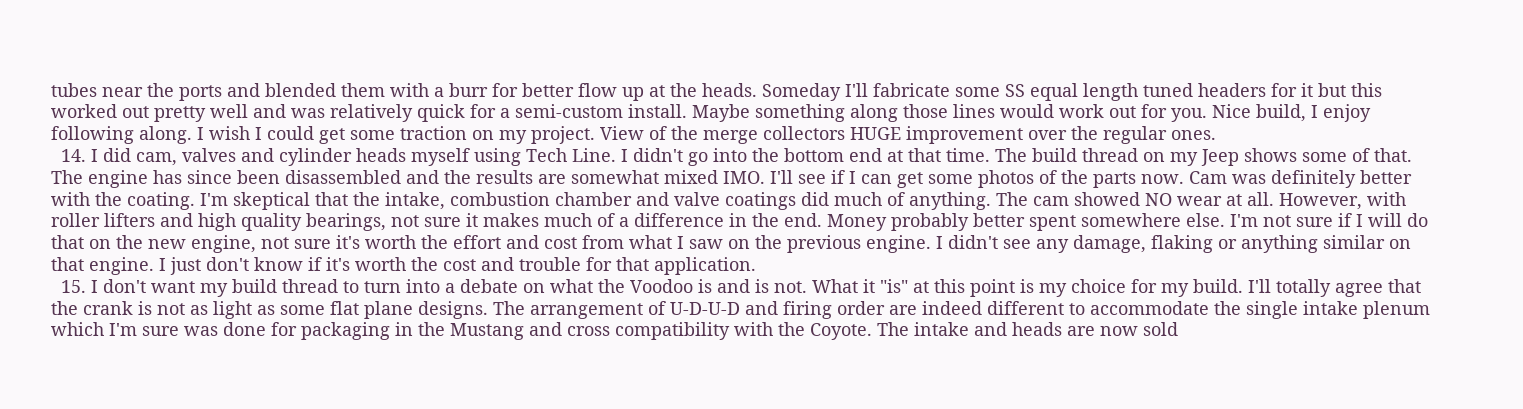tubes near the ports and blended them with a burr for better flow up at the heads. Someday I'll fabricate some SS equal length tuned headers for it but this worked out pretty well and was relatively quick for a semi-custom install. Maybe something along those lines would work out for you. Nice build, I enjoy following along. I wish I could get some traction on my project. View of the merge collectors HUGE improvement over the regular ones.
  14. I did cam, valves and cylinder heads myself using Tech Line. I didn't go into the bottom end at that time. The build thread on my Jeep shows some of that. The engine has since been disassembled and the results are somewhat mixed IMO. I'll see if I can get some photos of the parts now. Cam was definitely better with the coating. I'm skeptical that the intake, combustion chamber and valve coatings did much of anything. The cam showed NO wear at all. However, with roller lifters and high quality bearings, not sure it makes much of a difference in the end. Money probably better spent somewhere else. I'm not sure if I will do that on the new engine, not sure it's worth the effort and cost from what I saw on the previous engine. I didn't see any damage, flaking or anything similar on that engine. I just don't know if it's worth the cost and trouble for that application.
  15. I don't want my build thread to turn into a debate on what the Voodoo is and is not. What it "is" at this point is my choice for my build. I'll totally agree that the crank is not as light as some flat plane designs. The arrangement of U-D-U-D and firing order are indeed different to accommodate the single intake plenum which I'm sure was done for packaging in the Mustang and cross compatibility with the Coyote. The intake and heads are now sold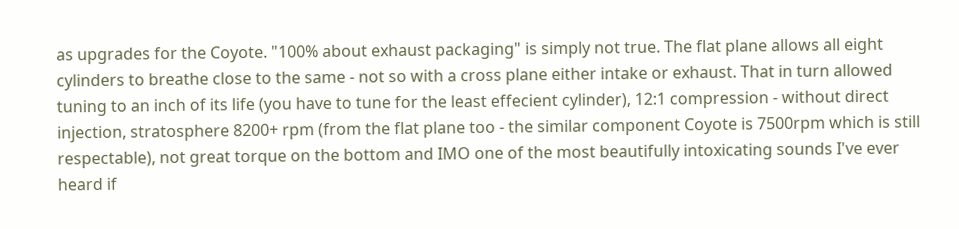as upgrades for the Coyote. "100% about exhaust packaging" is simply not true. The flat plane allows all eight cylinders to breathe close to the same - not so with a cross plane either intake or exhaust. That in turn allowed tuning to an inch of its life (you have to tune for the least effecient cylinder), 12:1 compression - without direct injection, stratosphere 8200+ rpm (from the flat plane too - the similar component Coyote is 7500rpm which is still respectable), not great torque on the bottom and IMO one of the most beautifully intoxicating sounds I've ever heard if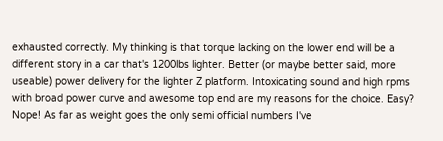exhausted correctly. My thinking is that torque lacking on the lower end will be a different story in a car that's 1200lbs lighter. Better (or maybe better said, more useable) power delivery for the lighter Z platform. Intoxicating sound and high rpms with broad power curve and awesome top end are my reasons for the choice. Easy? Nope! As far as weight goes the only semi official numbers I've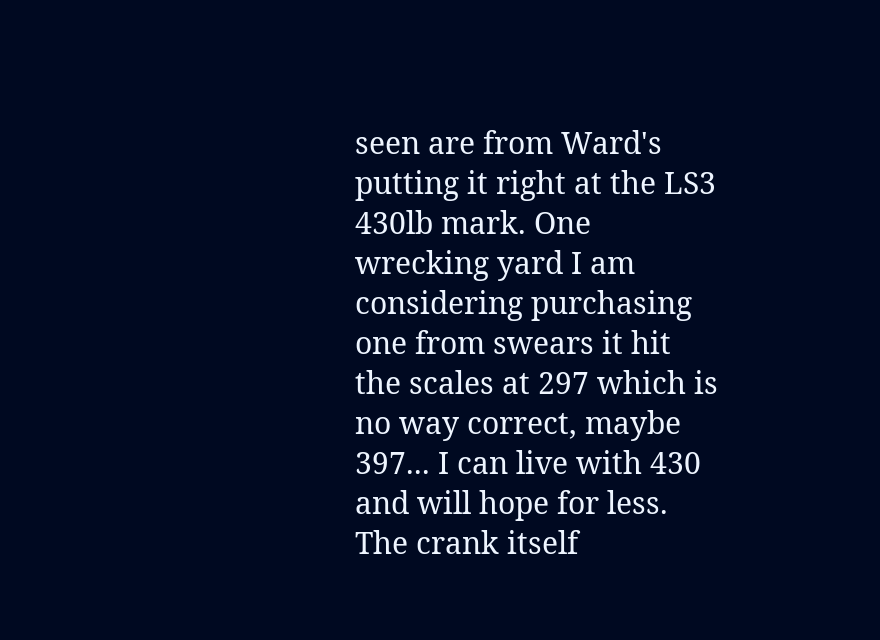seen are from Ward's putting it right at the LS3 430lb mark. One wrecking yard I am considering purchasing one from swears it hit the scales at 297 which is no way correct, maybe 397... I can live with 430 and will hope for less. The crank itself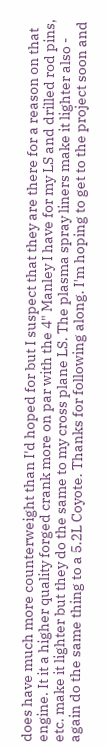does have much more counterweight than I'd hoped for but I suspect that they are there for a reason on that engine. It it a higher quality forged crank more on par with the 4" Manley I have for my LS and drilled rod pins, etc. make it lighter but they do the same to my cross plane LS. The plasma spray liners make it lighter also - again do the same thing to a 5.2L Coyote. Thanks for following along. I'm hoping to get to the project soon and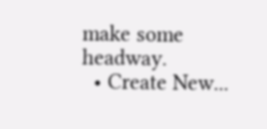make some headway.
  • Create New...